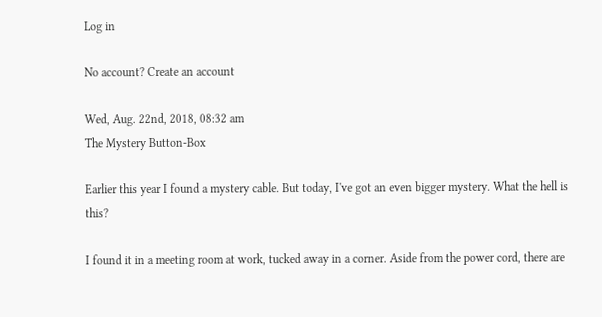Log in

No account? Create an account

Wed, Aug. 22nd, 2018, 08:32 am
The Mystery Button-Box

Earlier this year I found a mystery cable. But today, I've got an even bigger mystery. What the hell is this?

I found it in a meeting room at work, tucked away in a corner. Aside from the power cord, there are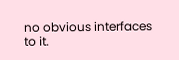no obvious interfaces to it.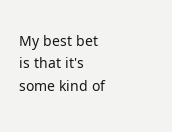My best bet is that it's some kind of